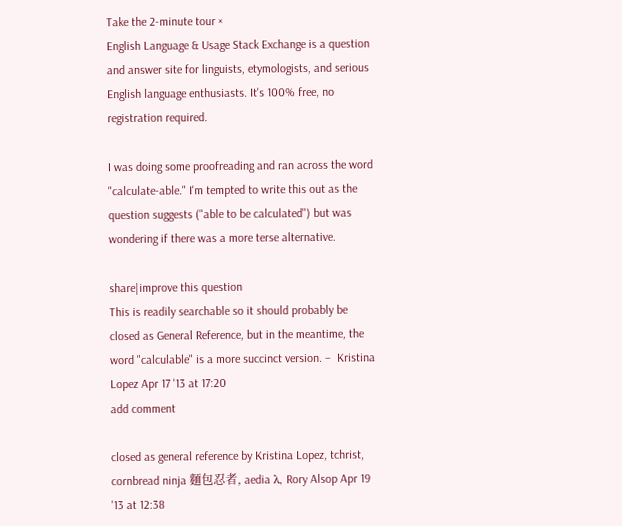Take the 2-minute tour ×
English Language & Usage Stack Exchange is a question and answer site for linguists, etymologists, and serious English language enthusiasts. It's 100% free, no registration required.

I was doing some proofreading and ran across the word "calculate-able." I'm tempted to write this out as the question suggests ("able to be calculated") but was wondering if there was a more terse alternative.

share|improve this question
This is readily searchable so it should probably be closed as General Reference, but in the meantime, the word "calculable" is a more succinct version. –  Kristina Lopez Apr 17 '13 at 17:20
add comment

closed as general reference by Kristina Lopez, tchrist, cornbread ninja 麵包忍者, aedia λ, Rory Alsop Apr 19 '13 at 12:38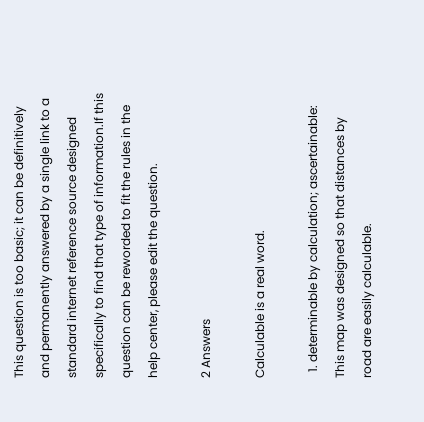This question is too basic; it can be definitively and permanently answered by a single link to a standard internet reference source designed specifically to find that type of information.If this question can be reworded to fit the rules in the help center, please edit the question.

2 Answers

Calculable is a real word.

  1. determinable by calculation; ascertainable: This map was designed so that distances by road are easily calculable.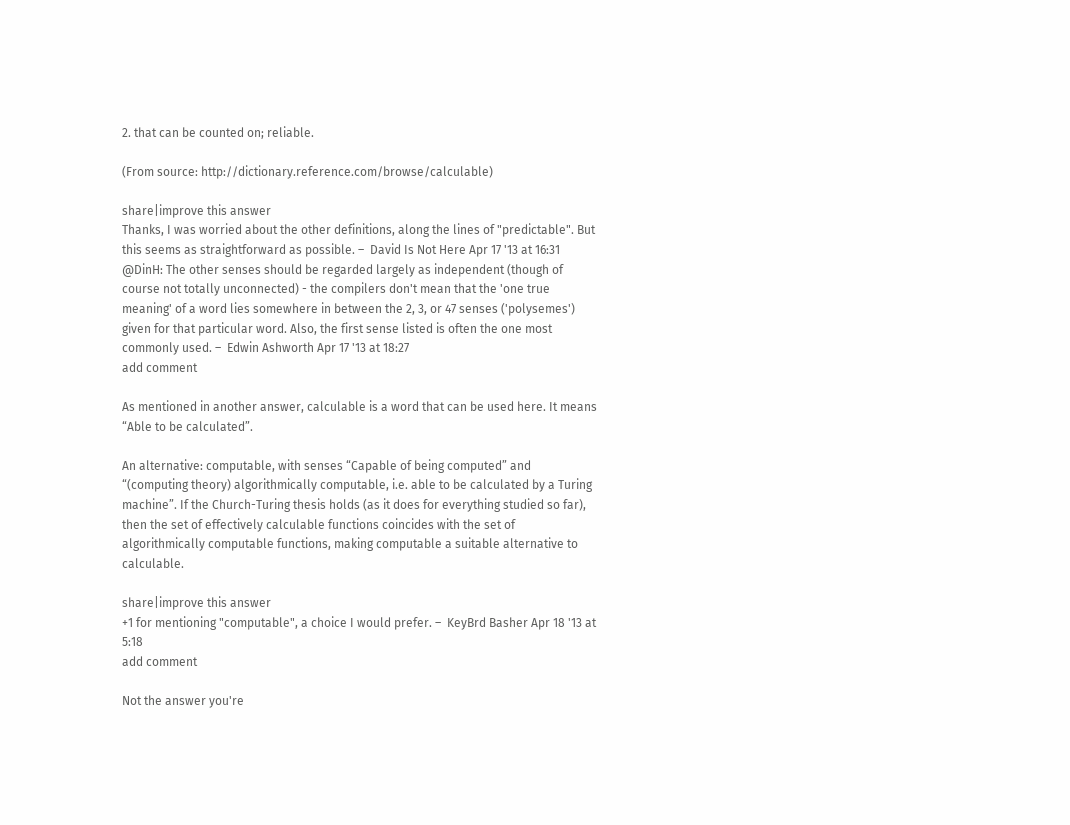2. that can be counted on; reliable.

(From source: http://dictionary.reference.com/browse/calculable)

share|improve this answer
Thanks, I was worried about the other definitions, along the lines of "predictable". But this seems as straightforward as possible. –  David Is Not Here Apr 17 '13 at 16:31
@DinH: The other senses should be regarded largely as independent (though of course not totally unconnected) - the compilers don't mean that the 'one true meaning' of a word lies somewhere in between the 2, 3, or 47 senses ('polysemes') given for that particular word. Also, the first sense listed is often the one most commonly used. –  Edwin Ashworth Apr 17 '13 at 18:27
add comment

As mentioned in another answer, calculable is a word that can be used here. It means “Able to be calculated”.

An alternative: computable, with senses “Capable of being computed” and “(computing theory) algorithmically computable, i.e. able to be calculated by a Turing machine”. If the Church-Turing thesis holds (as it does for everything studied so far), then the set of effectively calculable functions coincides with the set of algorithmically computable functions, making computable a suitable alternative to calculable.

share|improve this answer
+1 for mentioning "computable", a choice I would prefer. –  KeyBrd Basher Apr 18 '13 at 5:18
add comment

Not the answer you're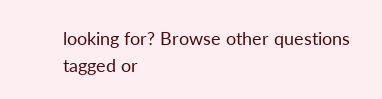looking for? Browse other questions tagged or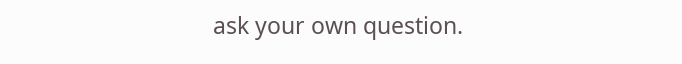ask your own question.